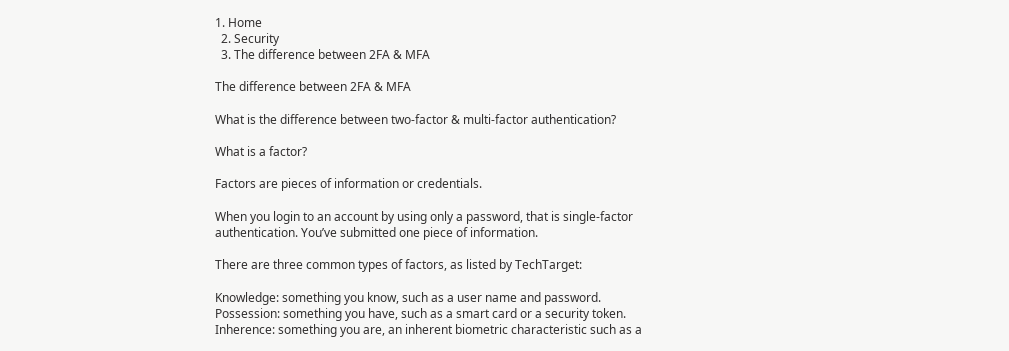1. Home
  2. Security
  3. The difference between 2FA & MFA

The difference between 2FA & MFA

What is the difference between two-factor & multi-factor authentication?

What is a factor?

Factors are pieces of information or credentials.

When you login to an account by using only a password, that is single-factor authentication. You’ve submitted one piece of information.

There are three common types of factors, as listed by TechTarget:

Knowledge: something you know, such as a user name and password.
Possession: something you have, such as a smart card or a security token.
Inherence: something you are, an inherent biometric characteristic such as a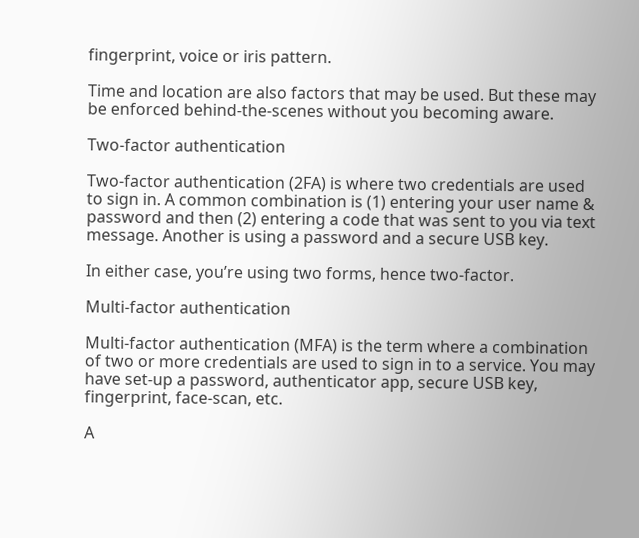fingerprint, voice or iris pattern.

Time and location are also factors that may be used. But these may be enforced behind-the-scenes without you becoming aware.

Two-factor authentication

Two-factor authentication (2FA) is where two credentials are used to sign in. A common combination is (1) entering your user name & password and then (2) entering a code that was sent to you via text message. Another is using a password and a secure USB key.

In either case, you’re using two forms, hence two-factor.

Multi-factor authentication

Multi-factor authentication (MFA) is the term where a combination of two or more credentials are used to sign in to a service. You may have set-up a password, authenticator app, secure USB key, fingerprint, face-scan, etc.

A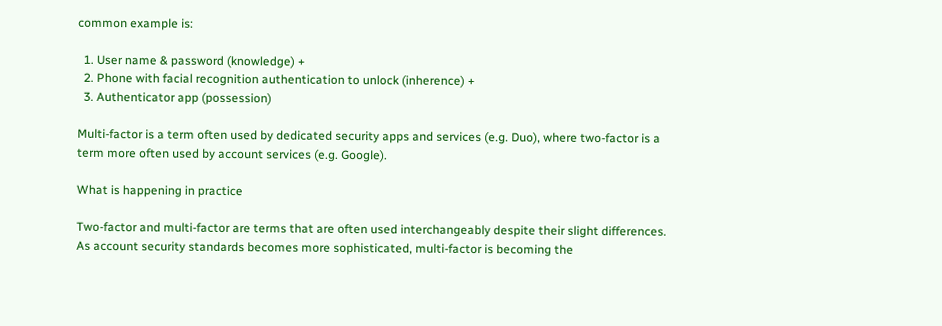common example is:

  1. User name & password (knowledge) +
  2. Phone with facial recognition authentication to unlock (inherence) +
  3. Authenticator app (possession)

Multi-factor is a term often used by dedicated security apps and services (e.g. Duo), where two-factor is a term more often used by account services (e.g. Google).

What is happening in practice

Two-factor and multi-factor are terms that are often used interchangeably despite their slight differences. As account security standards becomes more sophisticated, multi-factor is becoming the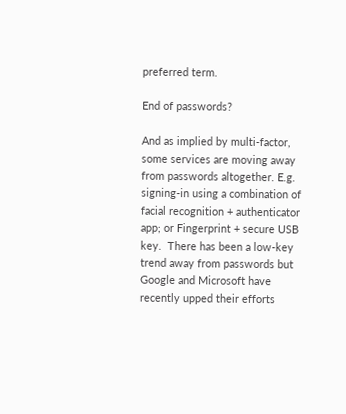preferred term.

End of passwords?

And as implied by multi-factor, some services are moving away from passwords altogether. E.g. signing-in using a combination of facial recognition + authenticator app; or Fingerprint + secure USB key.  There has been a low-key trend away from passwords but Google and Microsoft have recently upped their efforts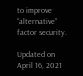to improve “alternative” factor security.

Updated on April 16, 2021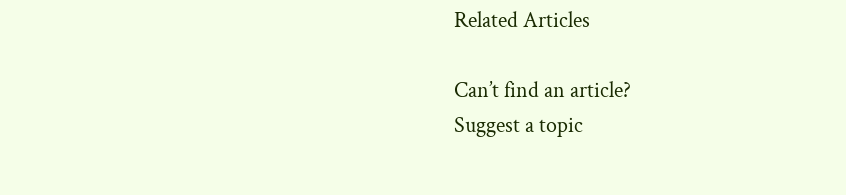Related Articles

Can’t find an article?
Suggest a topic